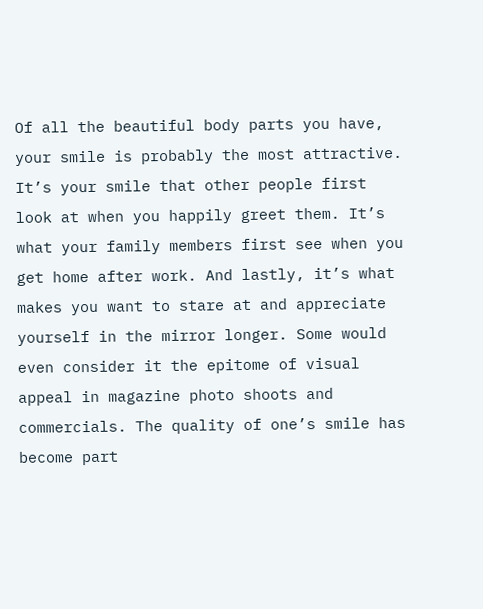Of all the beautiful body parts you have, your smile is probably the most attractive. It’s your smile that other people first look at when you happily greet them. It’s what your family members first see when you get home after work. And lastly, it’s what makes you want to stare at and appreciate yourself in the mirror longer. Some would even consider it the epitome of visual appeal in magazine photo shoots and commercials. The quality of one’s smile has become part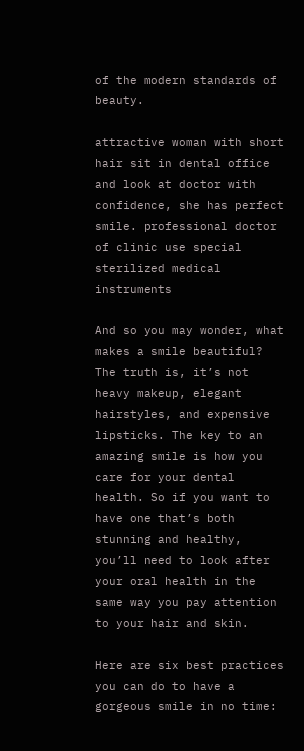of the modern standards of beauty.

attractive woman with short hair sit in dental office and look at doctor with confidence, she has perfect smile. professional doctor of clinic use special sterilized medical instruments

And so you may wonder, what makes a smile beautiful? The truth is, it’s not heavy makeup, elegant hairstyles, and expensive lipsticks. The key to an amazing smile is how you care for your dental health. So if you want to have one that’s both stunning and healthy, you’ll need to look after your oral health in the same way you pay attention to your hair and skin.

Here are six best practices you can do to have a gorgeous smile in no time: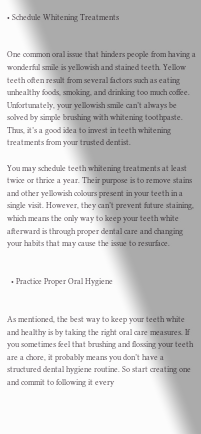• Schedule Whitening Treatments


One common oral issue that hinders people from having a wonderful smile is yellowish and stained teeth. Yellow teeth often result from several factors such as eating unhealthy foods, smoking, and drinking too much coffee. Unfortunately, your yellowish smile can’t always be solved by simple brushing with whitening toothpaste. Thus, it’s a good idea to invest in teeth whitening treatments from your trusted dentist.

You may schedule teeth whitening treatments at least twice or thrice a year. Their purpose is to remove stains and other yellowish colours present in your teeth in a single visit. However, they can’t prevent future staining, which means the only way to keep your teeth white afterward is through proper dental care and changing your habits that may cause the issue to resurface.


  • Practice Proper Oral Hygiene


As mentioned, the best way to keep your teeth white and healthy is by taking the right oral care measures. If you sometimes feel that brushing and flossing your teeth are a chore, it probably means you don’t have a structured dental hygiene routine. So start creating one and commit to following it every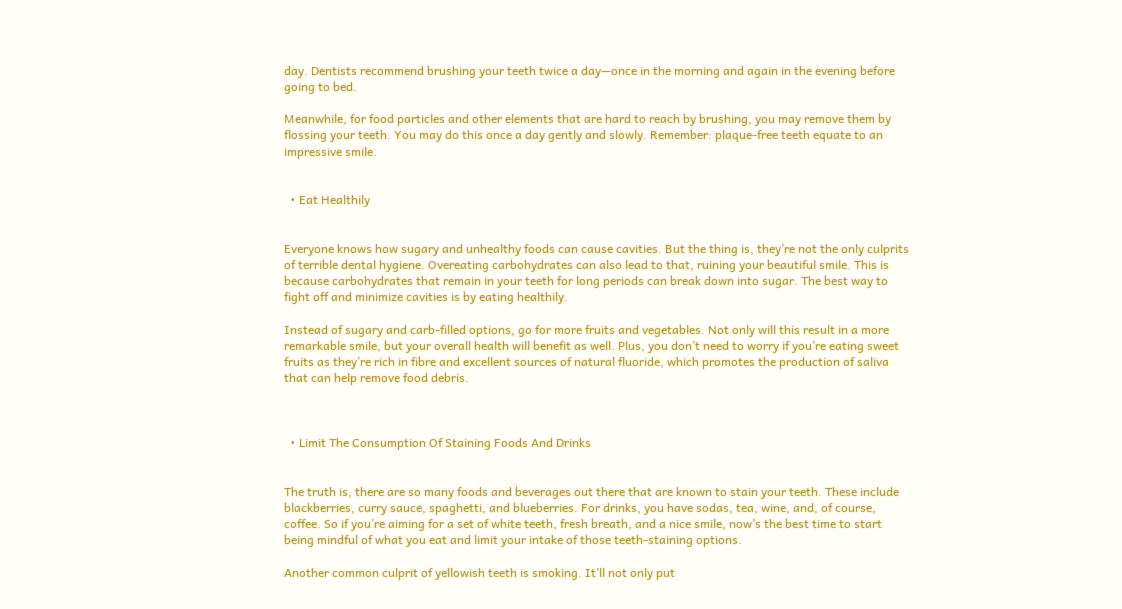day. Dentists recommend brushing your teeth twice a day—once in the morning and again in the evening before going to bed.

Meanwhile, for food particles and other elements that are hard to reach by brushing, you may remove them by flossing your teeth. You may do this once a day gently and slowly. Remember: plaque-free teeth equate to an impressive smile.


  • Eat Healthily


Everyone knows how sugary and unhealthy foods can cause cavities. But the thing is, they’re not the only culprits of terrible dental hygiene. Overeating carbohydrates can also lead to that, ruining your beautiful smile. This is because carbohydrates that remain in your teeth for long periods can break down into sugar. The best way to fight off and minimize cavities is by eating healthily.

Instead of sugary and carb-filled options, go for more fruits and vegetables. Not only will this result in a more remarkable smile, but your overall health will benefit as well. Plus, you don’t need to worry if you’re eating sweet fruits as they’re rich in fibre and excellent sources of natural fluoride, which promotes the production of saliva that can help remove food debris.



  • Limit The Consumption Of Staining Foods And Drinks


The truth is, there are so many foods and beverages out there that are known to stain your teeth. These include blackberries, curry sauce, spaghetti, and blueberries. For drinks, you have sodas, tea, wine, and, of course, coffee. So if you’re aiming for a set of white teeth, fresh breath, and a nice smile, now’s the best time to start being mindful of what you eat and limit your intake of those teeth-staining options.

Another common culprit of yellowish teeth is smoking. It’ll not only put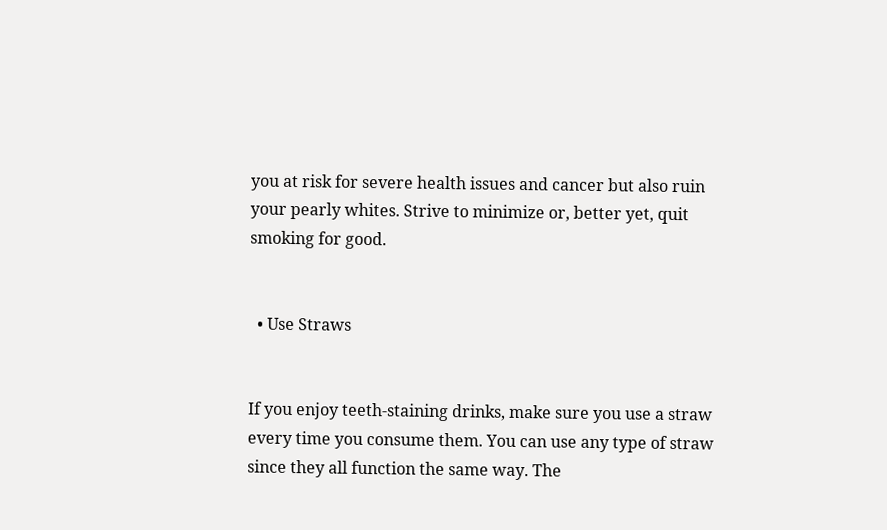you at risk for severe health issues and cancer but also ruin your pearly whites. Strive to minimize or, better yet, quit smoking for good.


  • Use Straws


If you enjoy teeth-staining drinks, make sure you use a straw every time you consume them. You can use any type of straw since they all function the same way. The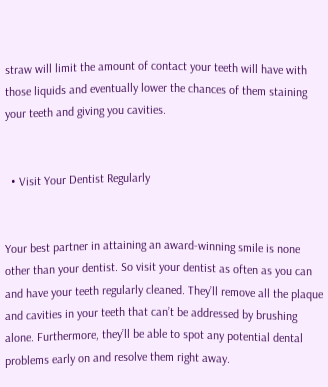straw will limit the amount of contact your teeth will have with those liquids and eventually lower the chances of them staining your teeth and giving you cavities.


  • Visit Your Dentist Regularly


Your best partner in attaining an award-winning smile is none other than your dentist. So visit your dentist as often as you can and have your teeth regularly cleaned. They’ll remove all the plaque and cavities in your teeth that can’t be addressed by brushing alone. Furthermore, they’ll be able to spot any potential dental problems early on and resolve them right away.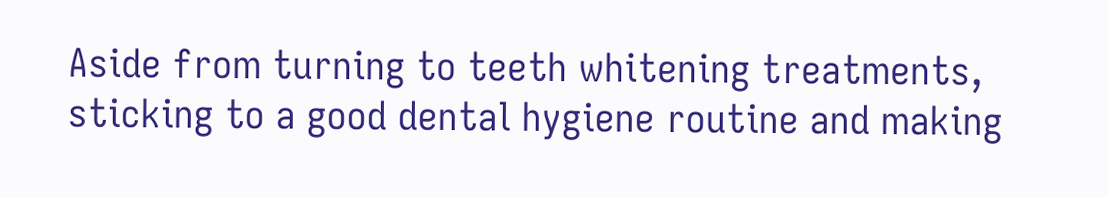Aside from turning to teeth whitening treatments, sticking to a good dental hygiene routine and making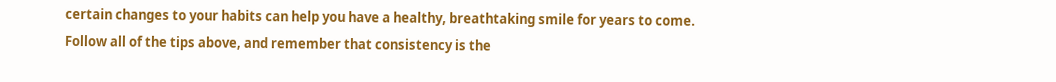certain changes to your habits can help you have a healthy, breathtaking smile for years to come. Follow all of the tips above, and remember that consistency is the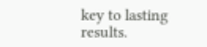key to lasting results.